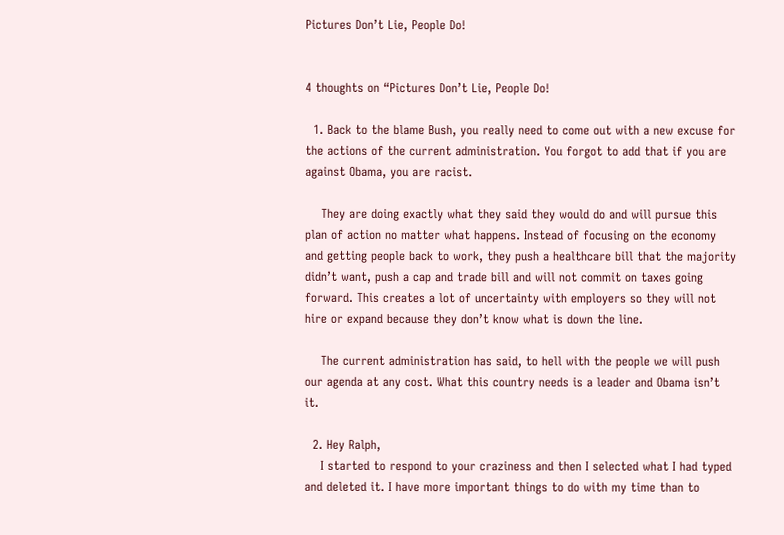Pictures Don’t Lie, People Do!


4 thoughts on “Pictures Don’t Lie, People Do!

  1. Back to the blame Bush, you really need to come out with a new excuse for the actions of the current administration. You forgot to add that if you are against Obama, you are racist.

    They are doing exactly what they said they would do and will pursue this plan of action no matter what happens. Instead of focusing on the economy and getting people back to work, they push a healthcare bill that the majority didn’t want, push a cap and trade bill and will not commit on taxes going forward. This creates a lot of uncertainty with employers so they will not hire or expand because they don’t know what is down the line.

    The current administration has said, to hell with the people we will push our agenda at any cost. What this country needs is a leader and Obama isn’t it.

  2. Hey Ralph,
    I started to respond to your craziness and then I selected what I had typed and deleted it. I have more important things to do with my time than to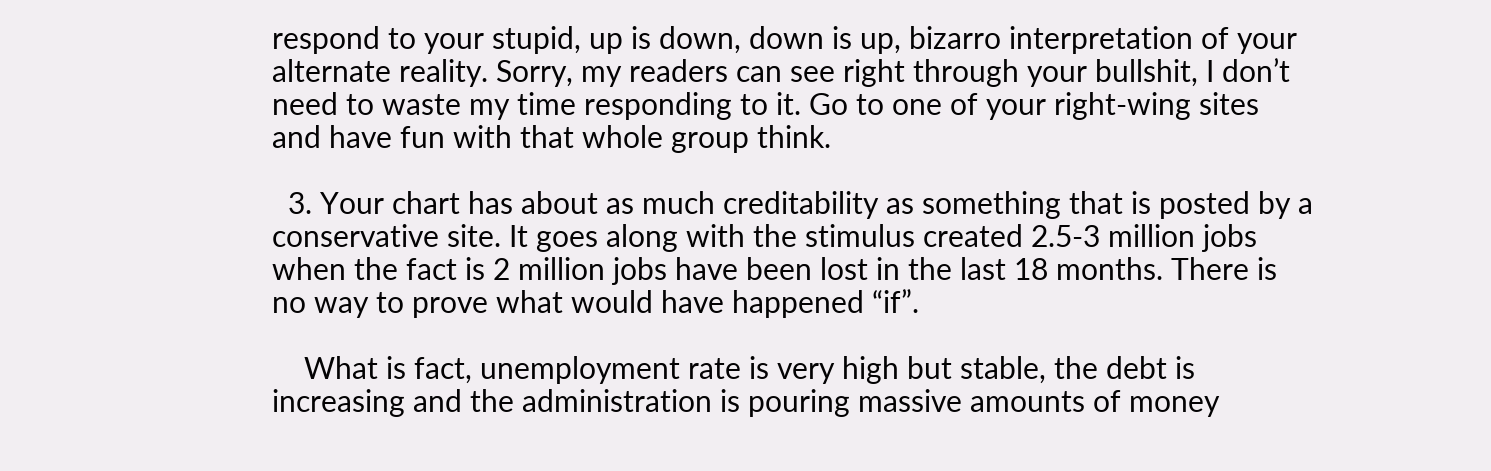respond to your stupid, up is down, down is up, bizarro interpretation of your alternate reality. Sorry, my readers can see right through your bullshit, I don’t need to waste my time responding to it. Go to one of your right-wing sites and have fun with that whole group think.

  3. Your chart has about as much creditability as something that is posted by a conservative site. It goes along with the stimulus created 2.5-3 million jobs when the fact is 2 million jobs have been lost in the last 18 months. There is no way to prove what would have happened “if”.

    What is fact, unemployment rate is very high but stable, the debt is increasing and the administration is pouring massive amounts of money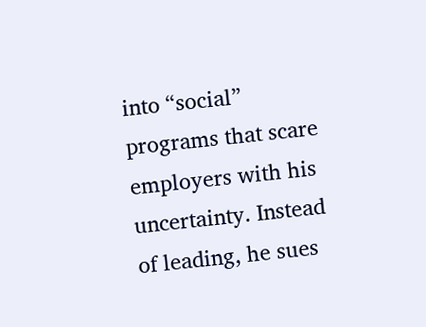into “social” programs that scare employers with his uncertainty. Instead of leading, he sues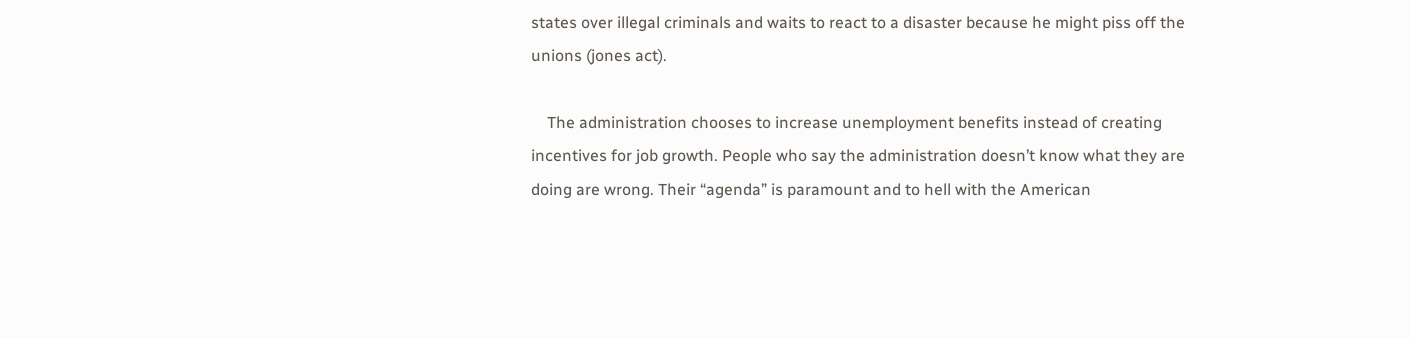states over illegal criminals and waits to react to a disaster because he might piss off the unions (jones act).

    The administration chooses to increase unemployment benefits instead of creating incentives for job growth. People who say the administration doesn’t know what they are doing are wrong. Their “agenda” is paramount and to hell with the American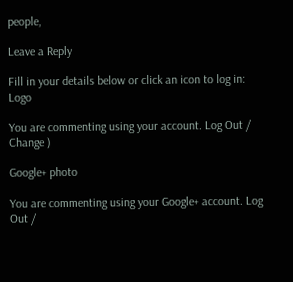people,

Leave a Reply

Fill in your details below or click an icon to log in: Logo

You are commenting using your account. Log Out /  Change )

Google+ photo

You are commenting using your Google+ account. Log Out /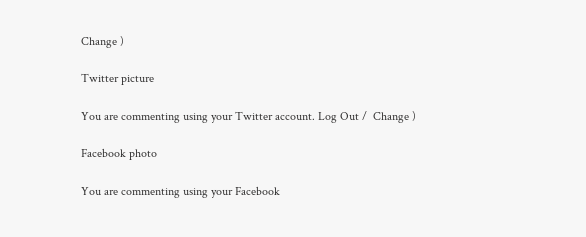Change )

Twitter picture

You are commenting using your Twitter account. Log Out /  Change )

Facebook photo

You are commenting using your Facebook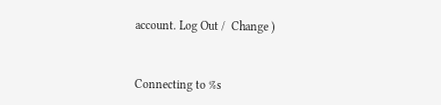account. Log Out /  Change )


Connecting to %s